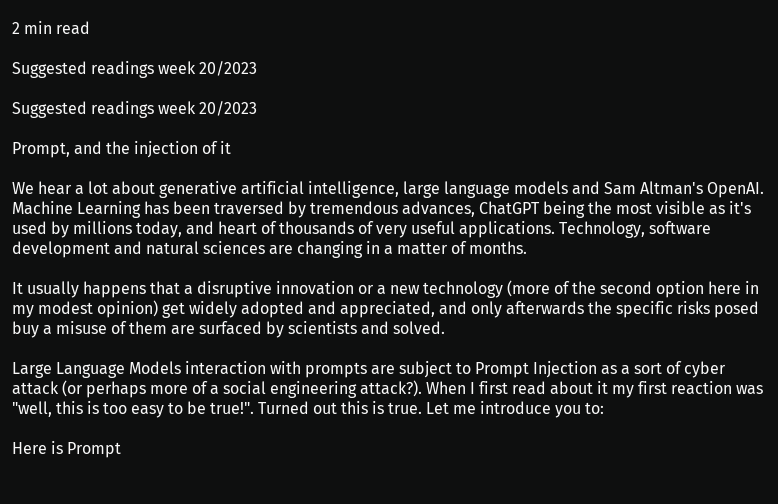2 min read

Suggested readings week 20/2023

Suggested readings week 20/2023

Prompt, and the injection of it

We hear a lot about generative artificial intelligence, large language models and Sam Altman's OpenAI. Machine Learning has been traversed by tremendous advances, ChatGPT being the most visible as it's used by millions today, and heart of thousands of very useful applications. Technology, software development and natural sciences are changing in a matter of months.

It usually happens that a disruptive innovation or a new technology (more of the second option here in my modest opinion) get widely adopted and appreciated, and only afterwards the specific risks posed buy a misuse of them are surfaced by scientists and solved.

Large Language Models interaction with prompts are subject to Prompt Injection as a sort of cyber attack (or perhaps more of a social engineering attack?). When I first read about it my first reaction was "well, this is too easy to be true!". Turned out this is true. Let me introduce you to:

Here is Prompt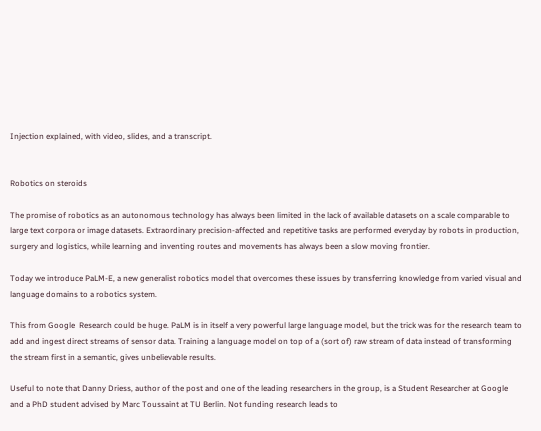Injection explained, with video, slides, and a transcript.


Robotics on steroids

The promise of robotics as an autonomous technology has always been limited in the lack of available datasets on a scale comparable to large text corpora or image datasets. Extraordinary precision-affected and repetitive tasks are performed everyday by robots in production, surgery and logistics, while learning and inventing routes and movements has always been a slow moving frontier.

Today we introduce PaLM-E, a new generalist robotics model that overcomes these issues by transferring knowledge from varied visual and language domains to a robotics system.

This from Google  Research could be huge. PaLM is in itself a very powerful large language model, but the trick was for the research team to add and ingest direct streams of sensor data. Training a language model on top of a (sort of) raw stream of data instead of transforming the stream first in a semantic, gives unbelievable results.

Useful to note that Danny Driess, author of the post and one of the leading researchers in the group, is a Student Researcher at Google and a PhD student advised by Marc Toussaint at TU Berlin. Not funding research leads to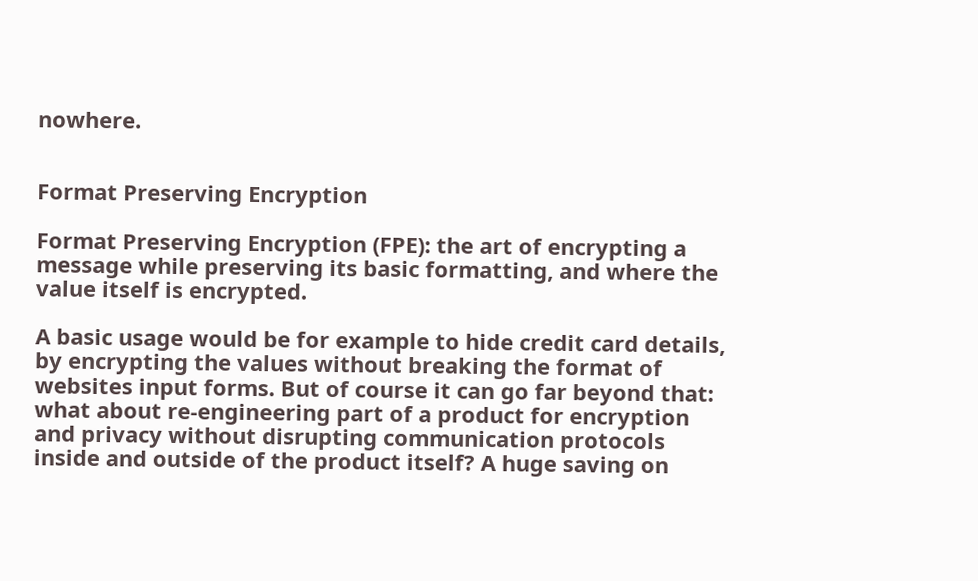nowhere.


Format Preserving Encryption

Format Preserving Encryption (FPE): the art of encrypting a message while preserving its basic formatting, and where the value itself is encrypted.

A basic usage would be for example to hide credit card details, by encrypting the values without breaking the format of websites input forms. But of course it can go far beyond that: what about re-engineering part of a product for encryption and privacy without disrupting communication protocols inside and outside of the product itself? A huge saving on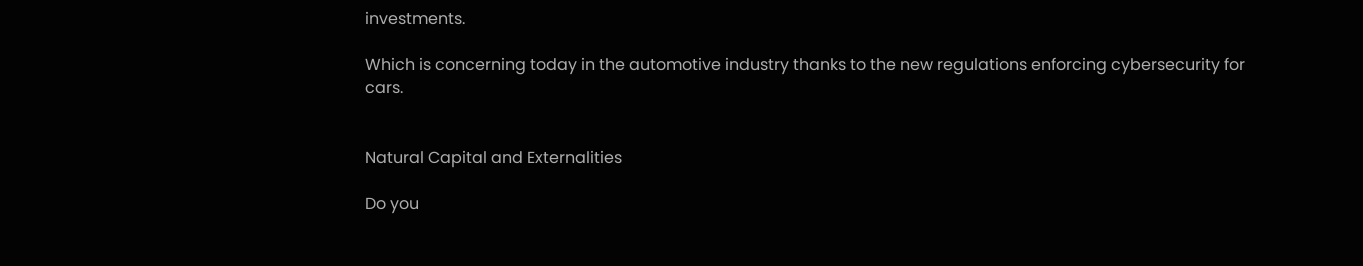investments.

Which is concerning today in the automotive industry thanks to the new regulations enforcing cybersecurity for cars.


Natural Capital and Externalities

Do you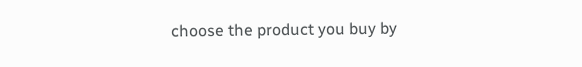choose the product you buy by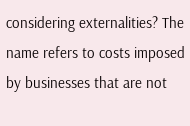considering externalities? The name refers to costs imposed by businesses that are not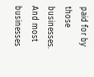paid for by those businesses. And most businesses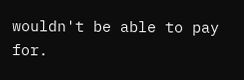wouldn't be able to pay for.